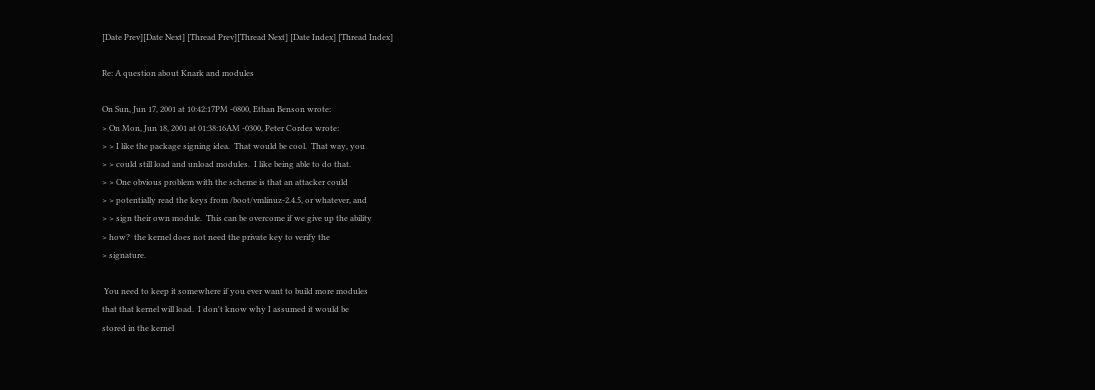[Date Prev][Date Next] [Thread Prev][Thread Next] [Date Index] [Thread Index]

Re: A question about Knark and modules

On Sun, Jun 17, 2001 at 10:42:17PM -0800, Ethan Benson wrote:
> On Mon, Jun 18, 2001 at 01:38:16AM -0300, Peter Cordes wrote:
> > I like the package signing idea.  That would be cool.  That way, you
> > could still load and unload modules.  I like being able to do that.
> > One obvious problem with the scheme is that an attacker could
> > potentially read the keys from /boot/vmlinuz-2.4.5, or whatever, and
> > sign their own module.  This can be overcome if we give up the ability
> how?  the kernel does not need the private key to verify the
> signature.

 You need to keep it somewhere if you ever want to build more modules
that that kernel will load.  I don't know why I assumed it would be
stored in the kernel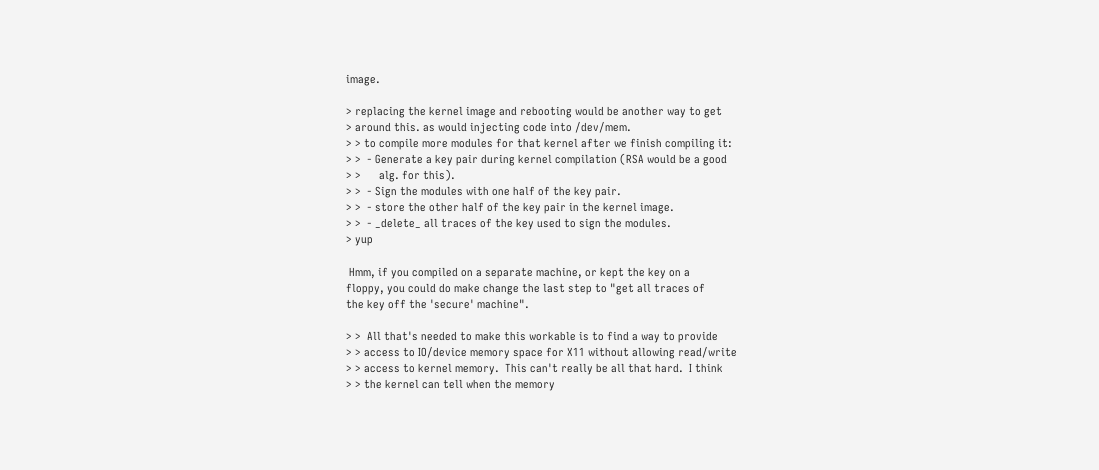image.

> replacing the kernel image and rebooting would be another way to get
> around this. as would injecting code into /dev/mem.
> > to compile more modules for that kernel after we finish compiling it:
> >  - Generate a key pair during kernel compilation (RSA would be a good
> >      alg. for this).
> >  - Sign the modules with one half of the key pair.
> >  - store the other half of the key pair in the kernel image.
> >  - _delete_ all traces of the key used to sign the modules.
> yup

 Hmm, if you compiled on a separate machine, or kept the key on a
floppy, you could do make change the last step to "get all traces of
the key off the 'secure' machine".

> >  All that's needed to make this workable is to find a way to provide
> > access to IO/device memory space for X11 without allowing read/write
> > access to kernel memory.  This can't really be all that hard.  I think
> > the kernel can tell when the memory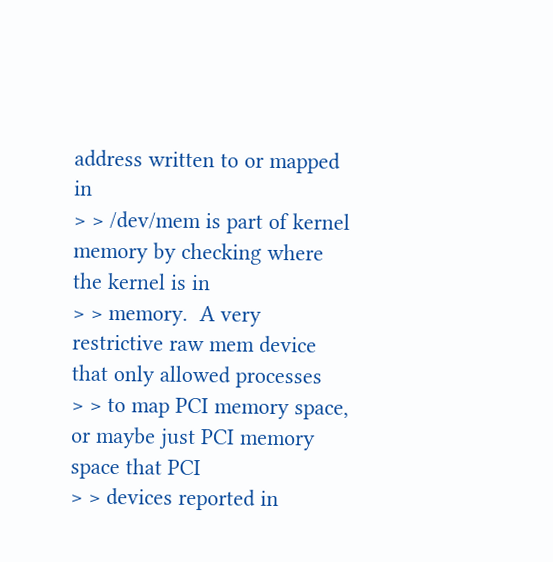address written to or mapped in
> > /dev/mem is part of kernel memory by checking where the kernel is in
> > memory.  A very restrictive raw mem device that only allowed processes
> > to map PCI memory space, or maybe just PCI memory space that PCI
> > devices reported in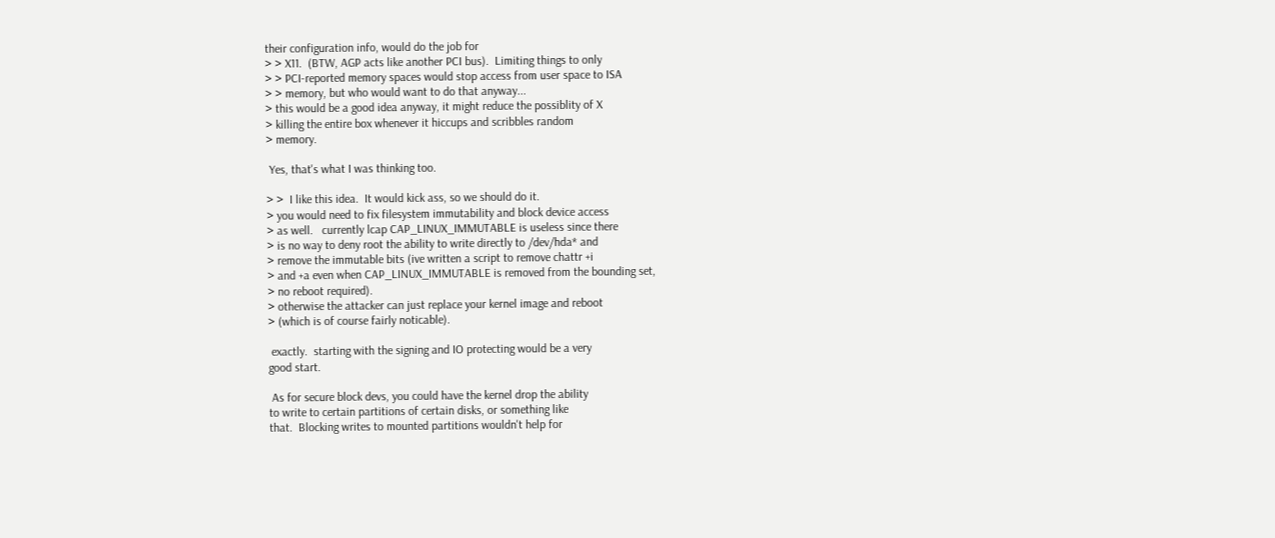their configuration info, would do the job for
> > X11.  (BTW, AGP acts like another PCI bus).  Limiting things to only
> > PCI-reported memory spaces would stop access from user space to ISA
> > memory, but who would want to do that anyway...
> this would be a good idea anyway, it might reduce the possiblity of X
> killing the entire box whenever it hiccups and scribbles random
> memory.

 Yes, that's what I was thinking too.

> >  I like this idea.  It would kick ass, so we should do it.
> you would need to fix filesystem immutability and block device access
> as well.   currently lcap CAP_LINUX_IMMUTABLE is useless since there
> is no way to deny root the ability to write directly to /dev/hda* and
> remove the immutable bits (ive written a script to remove chattr +i
> and +a even when CAP_LINUX_IMMUTABLE is removed from the bounding set,
> no reboot required).
> otherwise the attacker can just replace your kernel image and reboot
> (which is of course fairly noticable).

 exactly.  starting with the signing and IO protecting would be a very
good start.

 As for secure block devs, you could have the kernel drop the ability
to write to certain partitions of certain disks, or something like
that.  Blocking writes to mounted partitions wouldn't help for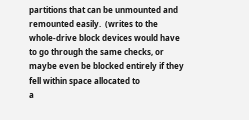partitions that can be unmounted and remounted easily.  (writes to the
whole-drive block devices would have to go through the same checks, or
maybe even be blocked entirely if they fell within space allocated to
a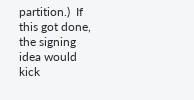partition.)  If this got done, the signing idea would kick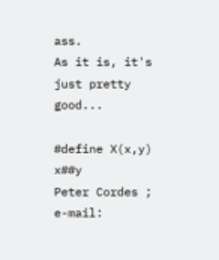ass.
As it is, it's just pretty good...

#define X(x,y) x##y
Peter Cordes ;  e-mail: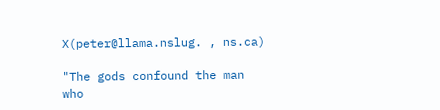X(peter@llama.nslug. , ns.ca)

"The gods confound the man who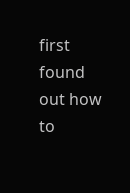first found out how to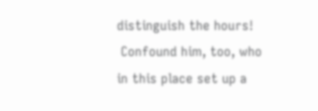distinguish the hours!
 Confound him, too, who in this place set up a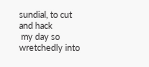sundial, to cut and hack
 my day so wretchedly into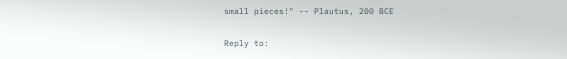small pieces!" -- Plautus, 200 BCE

Reply to: